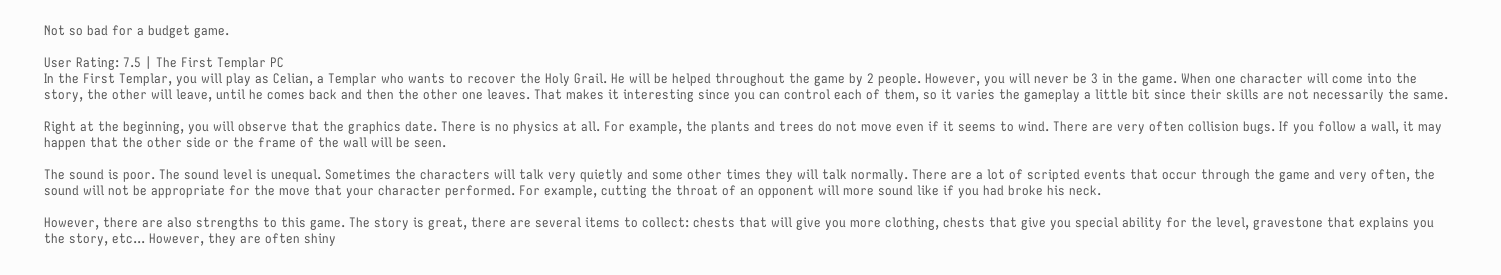Not so bad for a budget game.

User Rating: 7.5 | The First Templar PC
In the First Templar, you will play as Celian, a Templar who wants to recover the Holy Grail. He will be helped throughout the game by 2 people. However, you will never be 3 in the game. When one character will come into the story, the other will leave, until he comes back and then the other one leaves. That makes it interesting since you can control each of them, so it varies the gameplay a little bit since their skills are not necessarily the same.

Right at the beginning, you will observe that the graphics date. There is no physics at all. For example, the plants and trees do not move even if it seems to wind. There are very often collision bugs. If you follow a wall, it may happen that the other side or the frame of the wall will be seen.

The sound is poor. The sound level is unequal. Sometimes the characters will talk very quietly and some other times they will talk normally. There are a lot of scripted events that occur through the game and very often, the sound will not be appropriate for the move that your character performed. For example, cutting the throat of an opponent will more sound like if you had broke his neck.

However, there are also strengths to this game. The story is great, there are several items to collect: chests that will give you more clothing, chests that give you special ability for the level, gravestone that explains you the story, etc... However, they are often shiny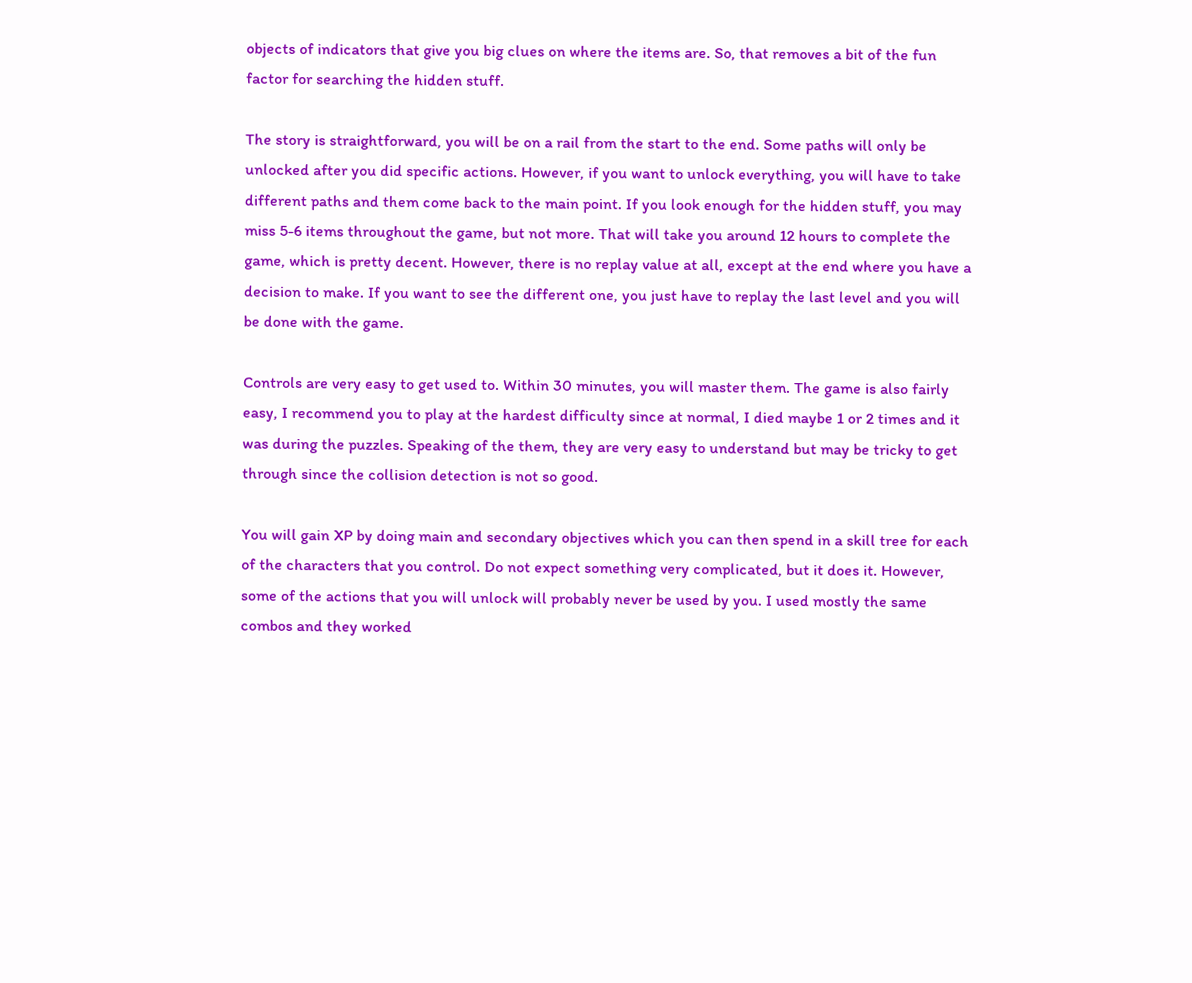objects of indicators that give you big clues on where the items are. So, that removes a bit of the fun factor for searching the hidden stuff.

The story is straightforward, you will be on a rail from the start to the end. Some paths will only be unlocked after you did specific actions. However, if you want to unlock everything, you will have to take different paths and them come back to the main point. If you look enough for the hidden stuff, you may miss 5-6 items throughout the game, but not more. That will take you around 12 hours to complete the game, which is pretty decent. However, there is no replay value at all, except at the end where you have a decision to make. If you want to see the different one, you just have to replay the last level and you will be done with the game.

Controls are very easy to get used to. Within 30 minutes, you will master them. The game is also fairly easy, I recommend you to play at the hardest difficulty since at normal, I died maybe 1 or 2 times and it was during the puzzles. Speaking of the them, they are very easy to understand but may be tricky to get through since the collision detection is not so good.

You will gain XP by doing main and secondary objectives which you can then spend in a skill tree for each of the characters that you control. Do not expect something very complicated, but it does it. However, some of the actions that you will unlock will probably never be used by you. I used mostly the same combos and they worked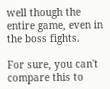well though the entire game, even in the boss fights.

For sure, you can't compare this to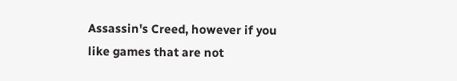Assassin's Creed, however if you like games that are not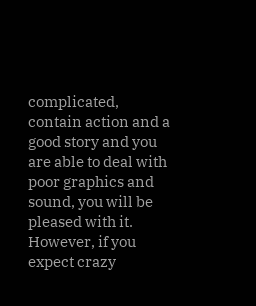complicated, contain action and a good story and you are able to deal with poor graphics and sound, you will be pleased with it. However, if you expect crazy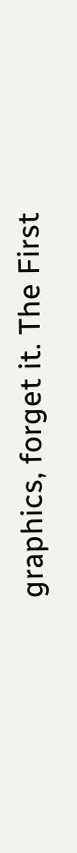graphics, forget it. The First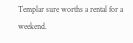Templar sure worths a rental for a weekend.